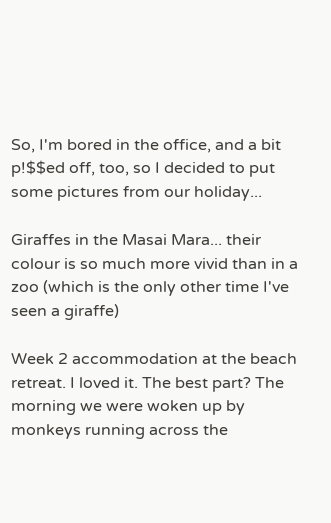So, I'm bored in the office, and a bit p!$$ed off, too, so I decided to put some pictures from our holiday...

Giraffes in the Masai Mara... their colour is so much more vivid than in a zoo (which is the only other time I've seen a giraffe)

Week 2 accommodation at the beach retreat. I loved it. The best part? The morning we were woken up by monkeys running across the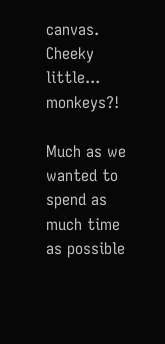canvas. Cheeky little... monkeys?!

Much as we wanted to spend as much time as possible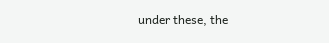under these, the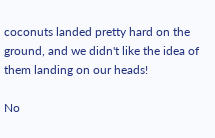coconuts landed pretty hard on the ground, and we didn't like the idea of them landing on our heads!

No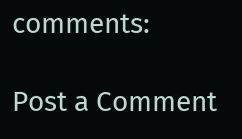comments:

Post a Comment